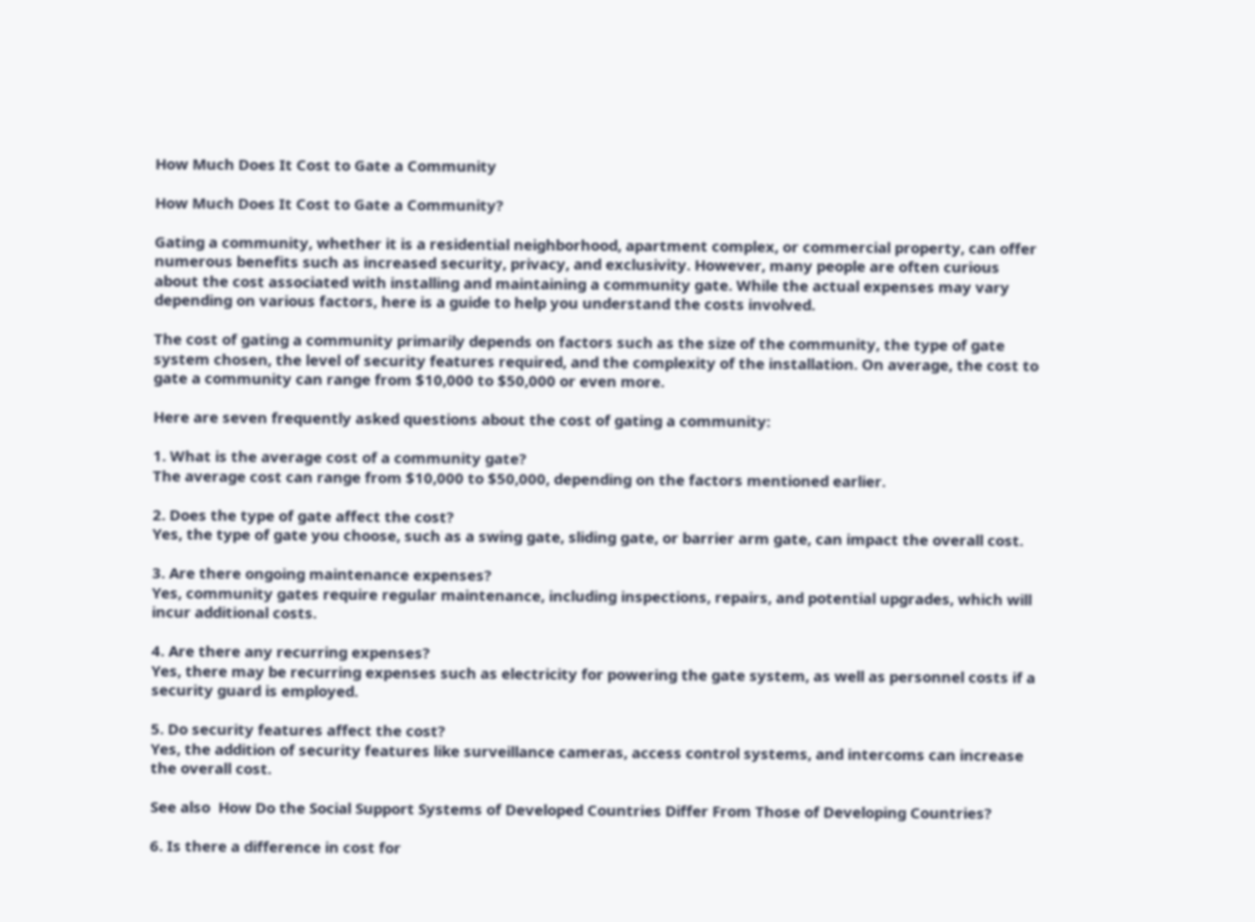How Much Does It Cost to Gate a Community

How Much Does It Cost to Gate a Community?

Gating a community, whether it is a residential neighborhood, apartment complex, or commercial property, can offer numerous benefits such as increased security, privacy, and exclusivity. However, many people are often curious about the cost associated with installing and maintaining a community gate. While the actual expenses may vary depending on various factors, here is a guide to help you understand the costs involved.

The cost of gating a community primarily depends on factors such as the size of the community, the type of gate system chosen, the level of security features required, and the complexity of the installation. On average, the cost to gate a community can range from $10,000 to $50,000 or even more.

Here are seven frequently asked questions about the cost of gating a community:

1. What is the average cost of a community gate?
The average cost can range from $10,000 to $50,000, depending on the factors mentioned earlier.

2. Does the type of gate affect the cost?
Yes, the type of gate you choose, such as a swing gate, sliding gate, or barrier arm gate, can impact the overall cost.

3. Are there ongoing maintenance expenses?
Yes, community gates require regular maintenance, including inspections, repairs, and potential upgrades, which will incur additional costs.

4. Are there any recurring expenses?
Yes, there may be recurring expenses such as electricity for powering the gate system, as well as personnel costs if a security guard is employed.

5. Do security features affect the cost?
Yes, the addition of security features like surveillance cameras, access control systems, and intercoms can increase the overall cost.

See also  How Do the Social Support Systems of Developed Countries Differ From Those of Developing Countries?

6. Is there a difference in cost for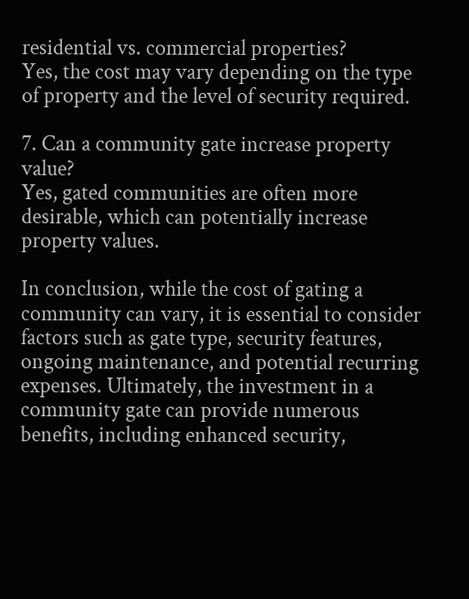residential vs. commercial properties?
Yes, the cost may vary depending on the type of property and the level of security required.

7. Can a community gate increase property value?
Yes, gated communities are often more desirable, which can potentially increase property values.

In conclusion, while the cost of gating a community can vary, it is essential to consider factors such as gate type, security features, ongoing maintenance, and potential recurring expenses. Ultimately, the investment in a community gate can provide numerous benefits, including enhanced security,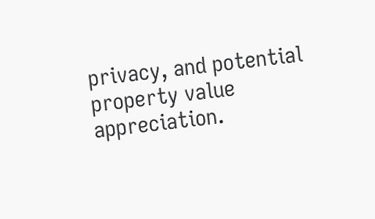privacy, and potential property value appreciation.